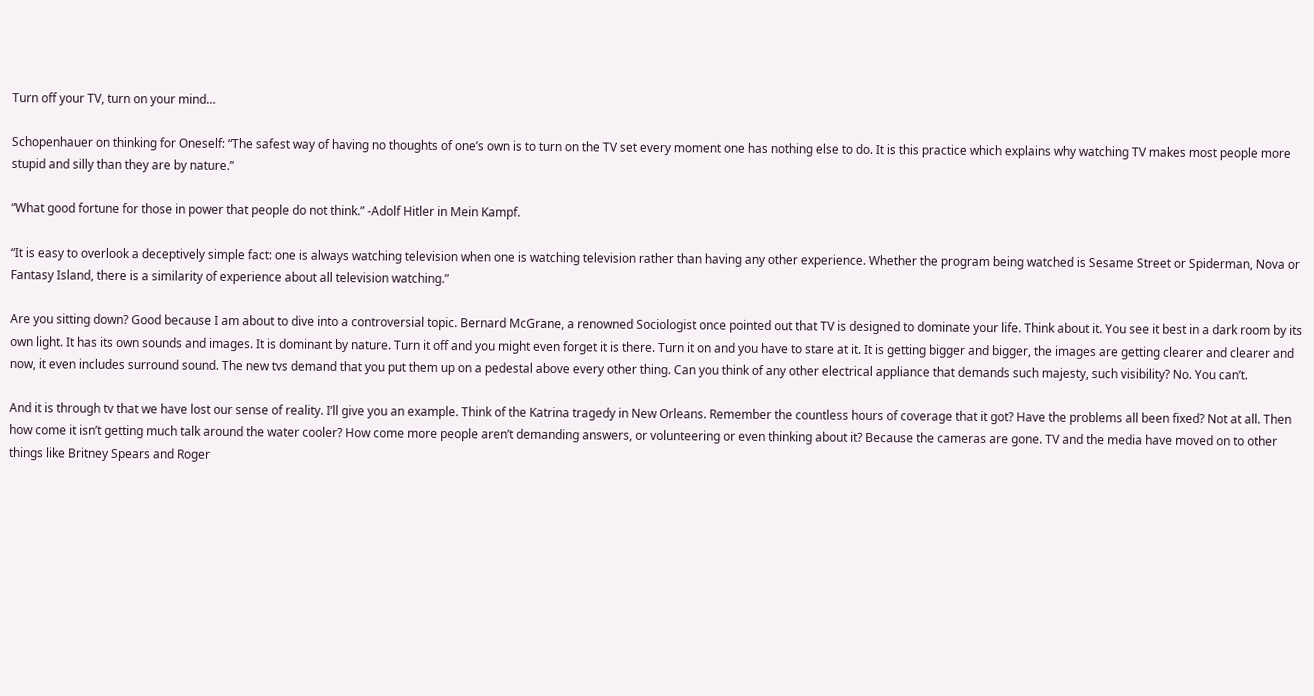Turn off your TV, turn on your mind…

Schopenhauer on thinking for Oneself: “The safest way of having no thoughts of one’s own is to turn on the TV set every moment one has nothing else to do. It is this practice which explains why watching TV makes most people more stupid and silly than they are by nature.”

“What good fortune for those in power that people do not think.” -Adolf Hitler in Mein Kampf.

“It is easy to overlook a deceptively simple fact: one is always watching television when one is watching television rather than having any other experience. Whether the program being watched is Sesame Street or Spiderman, Nova or Fantasy Island, there is a similarity of experience about all television watching.”

Are you sitting down? Good because I am about to dive into a controversial topic. Bernard McGrane, a renowned Sociologist once pointed out that TV is designed to dominate your life. Think about it. You see it best in a dark room by its own light. It has its own sounds and images. It is dominant by nature. Turn it off and you might even forget it is there. Turn it on and you have to stare at it. It is getting bigger and bigger, the images are getting clearer and clearer and now, it even includes surround sound. The new tvs demand that you put them up on a pedestal above every other thing. Can you think of any other electrical appliance that demands such majesty, such visibility? No. You can’t.

And it is through tv that we have lost our sense of reality. I’ll give you an example. Think of the Katrina tragedy in New Orleans. Remember the countless hours of coverage that it got? Have the problems all been fixed? Not at all. Then how come it isn’t getting much talk around the water cooler? How come more people aren’t demanding answers, or volunteering or even thinking about it? Because the cameras are gone. TV and the media have moved on to other things like Britney Spears and Roger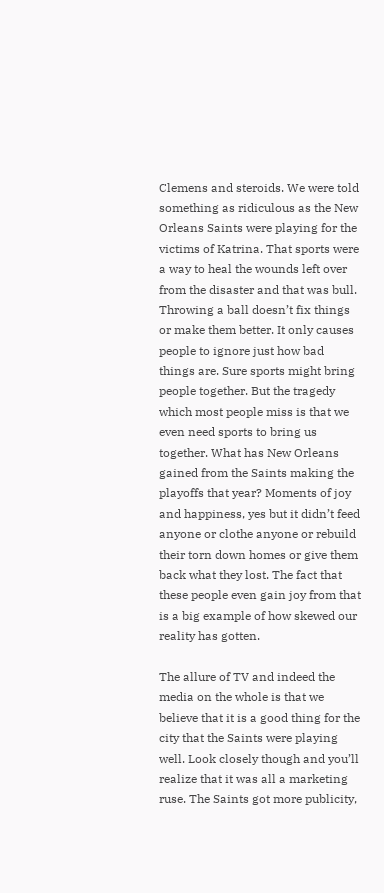Clemens and steroids. We were told something as ridiculous as the New Orleans Saints were playing for the victims of Katrina. That sports were a way to heal the wounds left over from the disaster and that was bull. Throwing a ball doesn’t fix things or make them better. It only causes people to ignore just how bad things are. Sure sports might bring people together. But the tragedy which most people miss is that we even need sports to bring us together. What has New Orleans gained from the Saints making the playoffs that year? Moments of joy and happiness, yes but it didn’t feed anyone or clothe anyone or rebuild their torn down homes or give them back what they lost. The fact that these people even gain joy from that is a big example of how skewed our reality has gotten.

The allure of TV and indeed the media on the whole is that we believe that it is a good thing for the city that the Saints were playing well. Look closely though and you’ll realize that it was all a marketing ruse. The Saints got more publicity,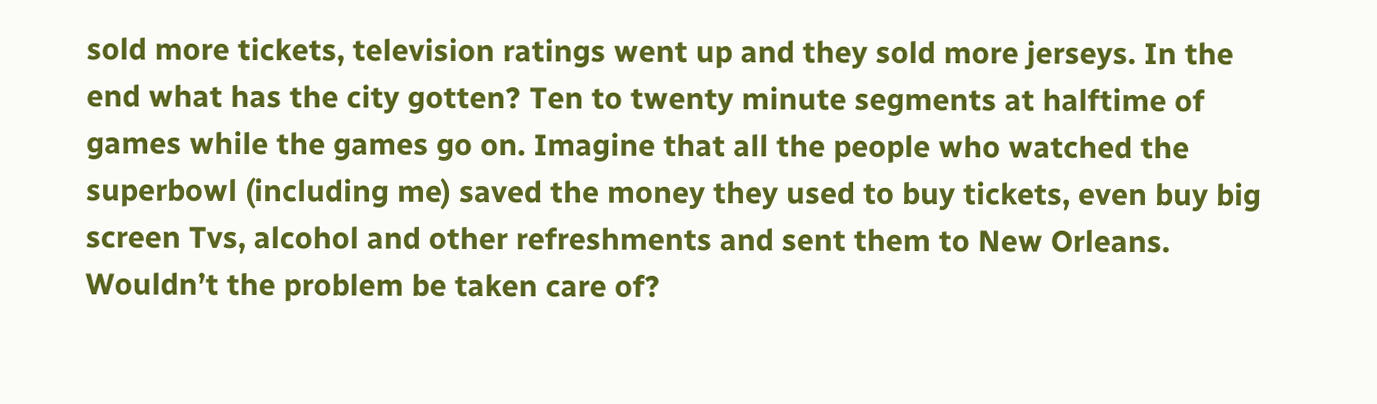sold more tickets, television ratings went up and they sold more jerseys. In the end what has the city gotten? Ten to twenty minute segments at halftime of games while the games go on. Imagine that all the people who watched the superbowl (including me) saved the money they used to buy tickets, even buy big screen Tvs, alcohol and other refreshments and sent them to New Orleans. Wouldn’t the problem be taken care of?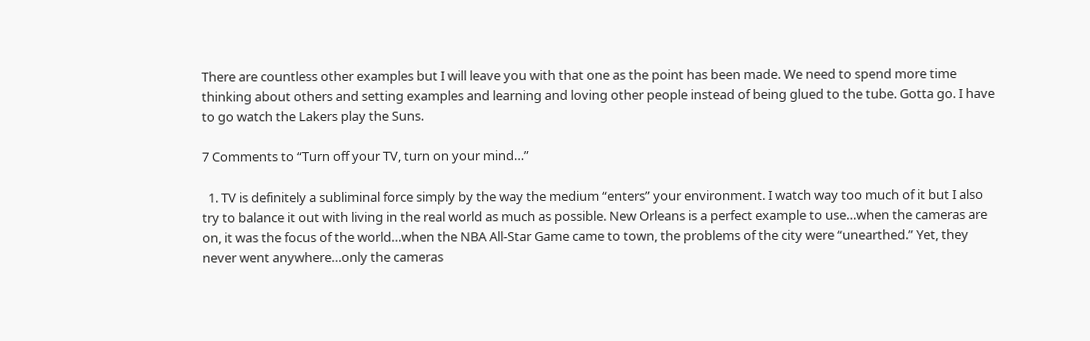There are countless other examples but I will leave you with that one as the point has been made. We need to spend more time thinking about others and setting examples and learning and loving other people instead of being glued to the tube. Gotta go. I have to go watch the Lakers play the Suns.

7 Comments to “Turn off your TV, turn on your mind…”

  1. TV is definitely a subliminal force simply by the way the medium “enters” your environment. I watch way too much of it but I also try to balance it out with living in the real world as much as possible. New Orleans is a perfect example to use…when the cameras are on, it was the focus of the world…when the NBA All-Star Game came to town, the problems of the city were “unearthed.” Yet, they never went anywhere…only the cameras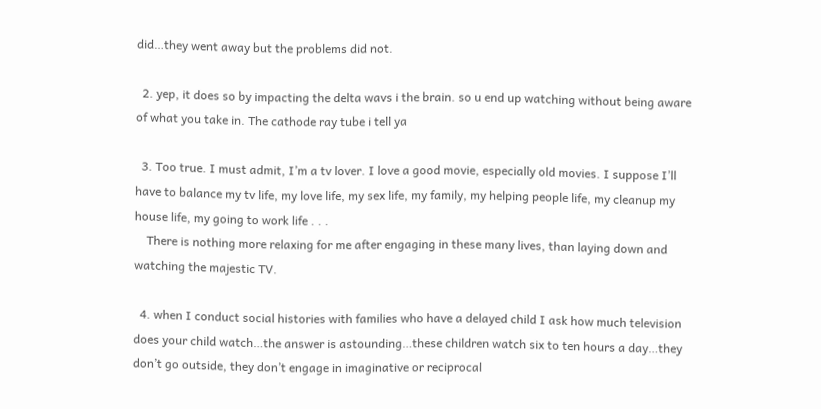did…they went away but the problems did not.

  2. yep, it does so by impacting the delta wavs i the brain. so u end up watching without being aware of what you take in. The cathode ray tube i tell ya

  3. Too true. I must admit, I’m a tv lover. I love a good movie, especially old movies. I suppose I’ll have to balance my tv life, my love life, my sex life, my family, my helping people life, my cleanup my house life, my going to work life . . .
    There is nothing more relaxing for me after engaging in these many lives, than laying down and watching the majestic TV.

  4. when I conduct social histories with families who have a delayed child I ask how much television does your child watch…the answer is astounding…these children watch six to ten hours a day…they don’t go outside, they don’t engage in imaginative or reciprocal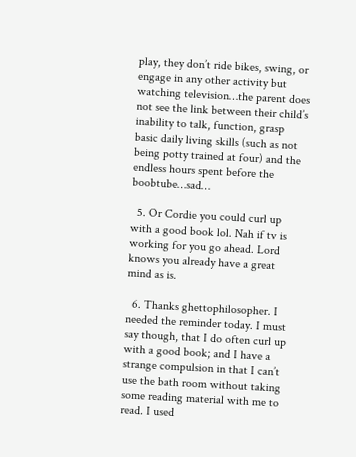play, they don’t ride bikes, swing, or engage in any other activity but watching television…the parent does not see the link between their child’s inability to talk, function, grasp basic daily living skills (such as not being potty trained at four) and the endless hours spent before the boobtube…sad…

  5. Or Cordie you could curl up with a good book lol. Nah if tv is working for you go ahead. Lord knows you already have a great mind as is.

  6. Thanks ghettophilosopher. I needed the reminder today. I must say though, that I do often curl up with a good book; and I have a strange compulsion in that I can’t use the bath room without taking some reading material with me to read. I used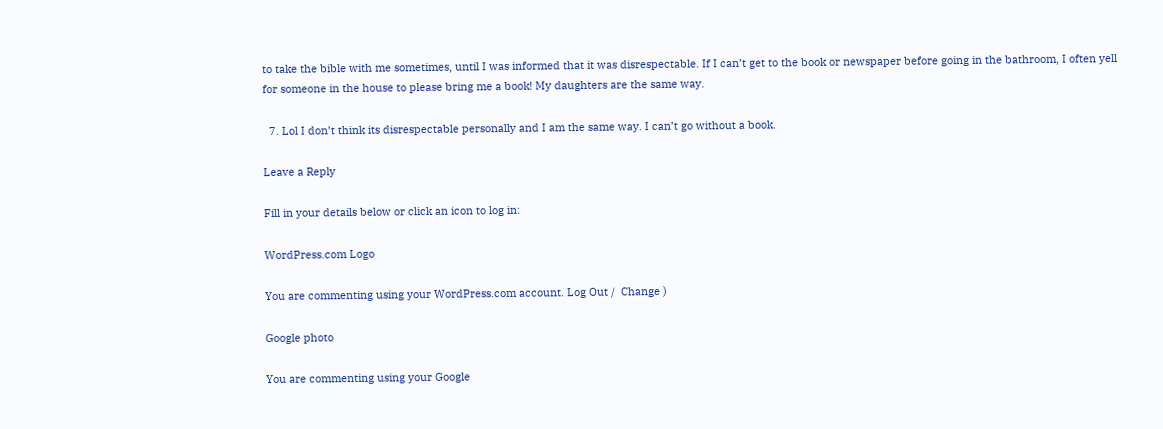to take the bible with me sometimes, until I was informed that it was disrespectable. If I can’t get to the book or newspaper before going in the bathroom, I often yell for someone in the house to please bring me a book! My daughters are the same way.

  7. Lol I don’t think its disrespectable personally and I am the same way. I can’t go without a book.

Leave a Reply

Fill in your details below or click an icon to log in:

WordPress.com Logo

You are commenting using your WordPress.com account. Log Out /  Change )

Google photo

You are commenting using your Google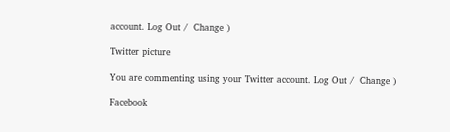account. Log Out /  Change )

Twitter picture

You are commenting using your Twitter account. Log Out /  Change )

Facebook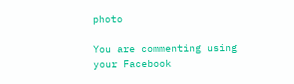photo

You are commenting using your Facebook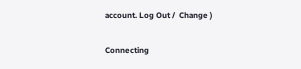account. Log Out /  Change )

Connecting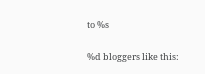to %s

%d bloggers like this: